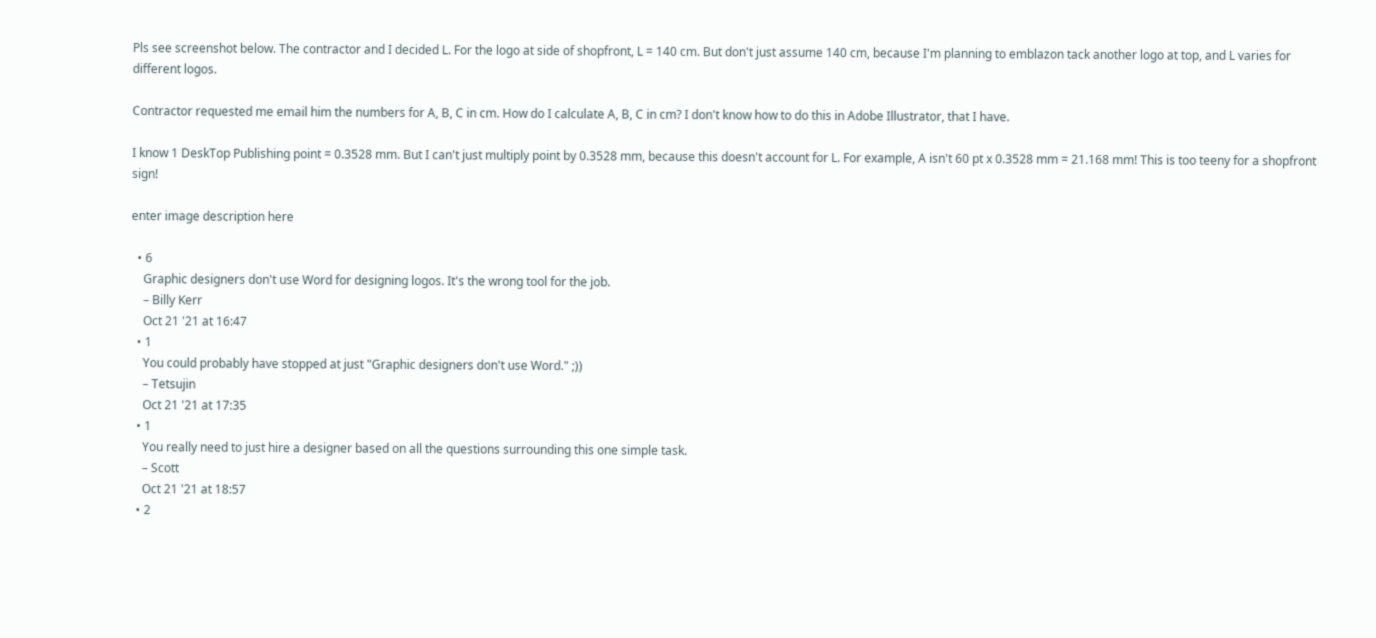Pls see screenshot below. The contractor and I decided L. For the logo at side of shopfront, L = 140 cm. But don't just assume 140 cm, because I'm planning to emblazon tack another logo at top, and L varies for different logos.

Contractor requested me email him the numbers for A, B, C in cm. How do I calculate A, B, C in cm? I don't know how to do this in Adobe Illustrator, that I have.

I know 1 DeskTop Publishing point = 0.3528 mm. But I can't just multiply point by 0.3528 mm, because this doesn't account for L. For example, A isn't 60 pt x 0.3528 mm = 21.168 mm! This is too teeny for a shopfront sign!

enter image description here

  • 6
    Graphic designers don't use Word for designing logos. It's the wrong tool for the job.
    – Billy Kerr
    Oct 21 '21 at 16:47
  • 1
    You could probably have stopped at just "Graphic designers don't use Word." ;))
    – Tetsujin
    Oct 21 '21 at 17:35
  • 1
    You really need to just hire a designer based on all the questions surrounding this one simple task.
    – Scott
    Oct 21 '21 at 18:57
  • 2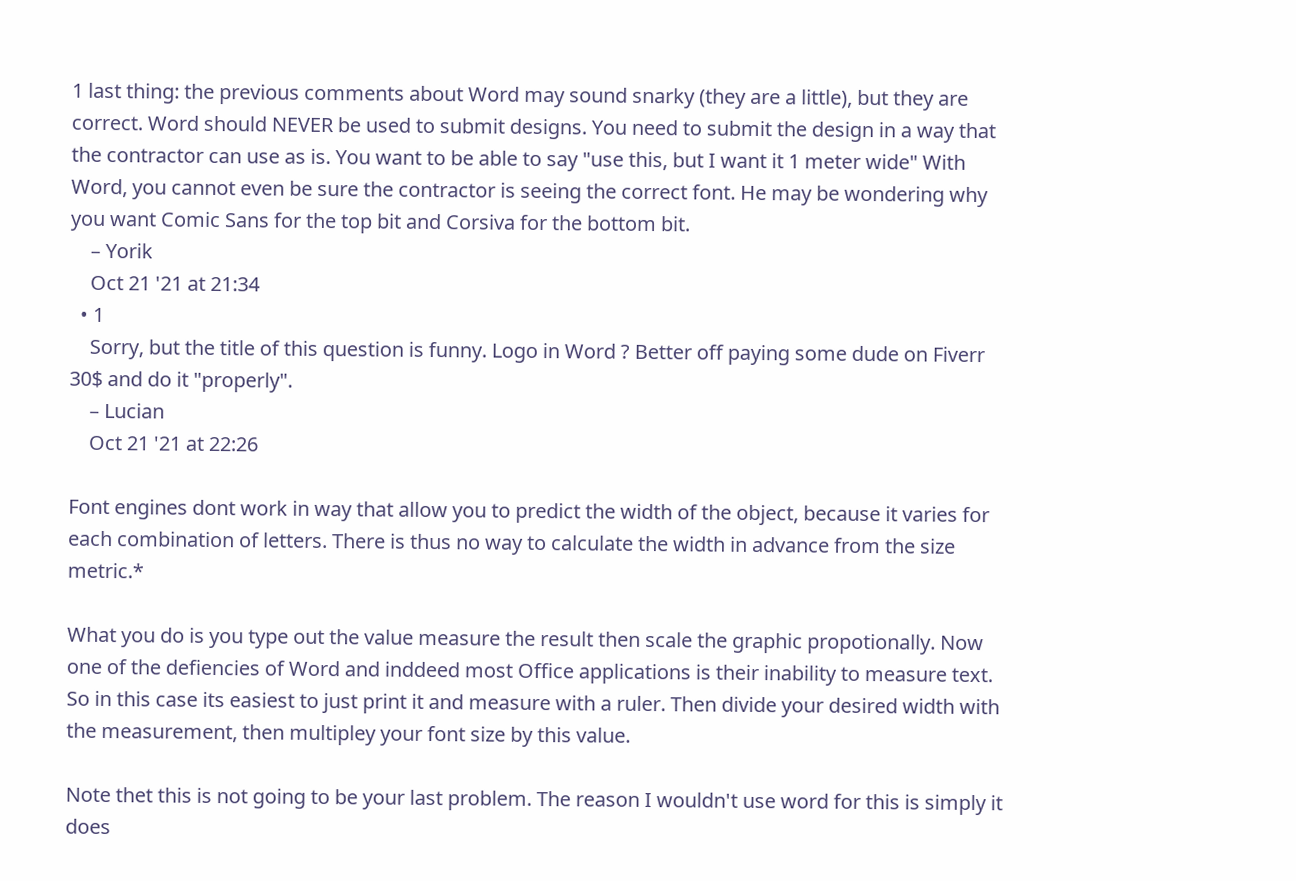1 last thing: the previous comments about Word may sound snarky (they are a little), but they are correct. Word should NEVER be used to submit designs. You need to submit the design in a way that the contractor can use as is. You want to be able to say "use this, but I want it 1 meter wide" With Word, you cannot even be sure the contractor is seeing the correct font. He may be wondering why you want Comic Sans for the top bit and Corsiva for the bottom bit.
    – Yorik
    Oct 21 '21 at 21:34
  • 1
    Sorry, but the title of this question is funny. Logo in Word ? Better off paying some dude on Fiverr 30$ and do it "properly".
    – Lucian
    Oct 21 '21 at 22:26

Font engines dont work in way that allow you to predict the width of the object, because it varies for each combination of letters. There is thus no way to calculate the width in advance from the size metric.*

What you do is you type out the value measure the result then scale the graphic propotionally. Now one of the defiencies of Word and inddeed most Office applications is their inability to measure text. So in this case its easiest to just print it and measure with a ruler. Then divide your desired width with the measurement, then multipley your font size by this value.

Note thet this is not going to be your last problem. The reason I wouldn't use word for this is simply it does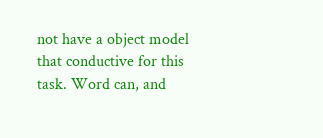not have a object model that conductive for this task. Word can, and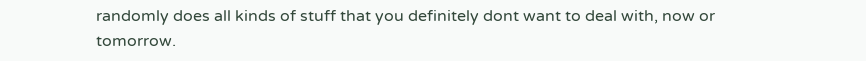randomly does all kinds of stuff that you definitely dont want to deal with, now or tomorrow.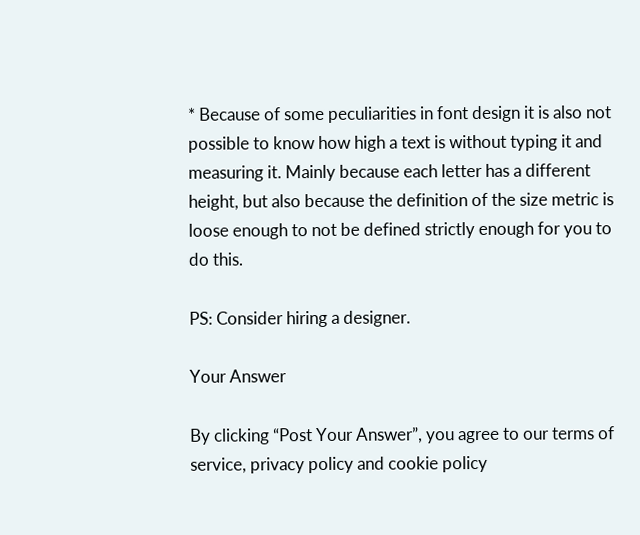* Because of some peculiarities in font design it is also not possible to know how high a text is without typing it and measuring it. Mainly because each letter has a different height, but also because the definition of the size metric is loose enough to not be defined strictly enough for you to do this.

PS: Consider hiring a designer.

Your Answer

By clicking “Post Your Answer”, you agree to our terms of service, privacy policy and cookie policy